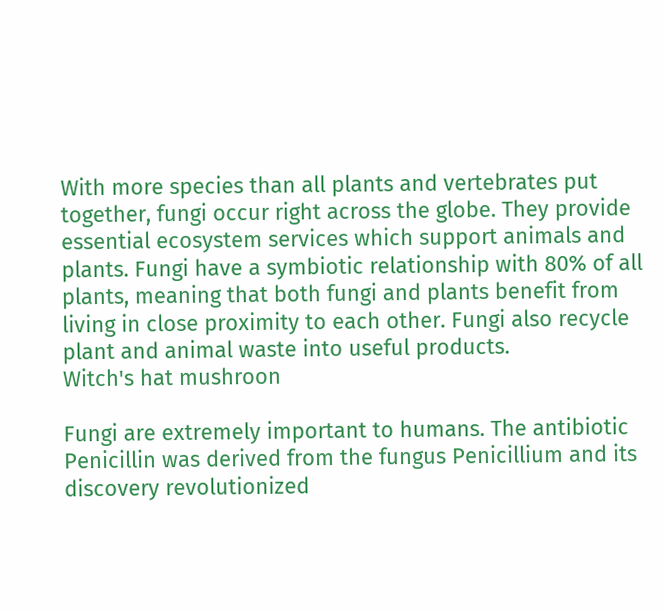With more species than all plants and vertebrates put together, fungi occur right across the globe. They provide essential ecosystem services which support animals and plants. Fungi have a symbiotic relationship with 80% of all plants, meaning that both fungi and plants benefit from living in close proximity to each other. Fungi also recycle plant and animal waste into useful products.
Witch's hat mushroon

Fungi are extremely important to humans. The antibiotic Penicillin was derived from the fungus Penicillium and its discovery revolutionized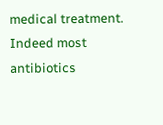medical treatment. Indeed most antibiotics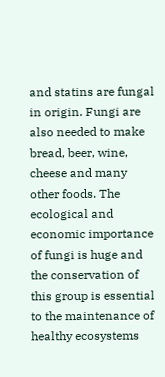and statins are fungal in origin. Fungi are also needed to make bread, beer, wine, cheese and many other foods. The ecological and economic importance of fungi is huge and the conservation of this group is essential to the maintenance of healthy ecosystems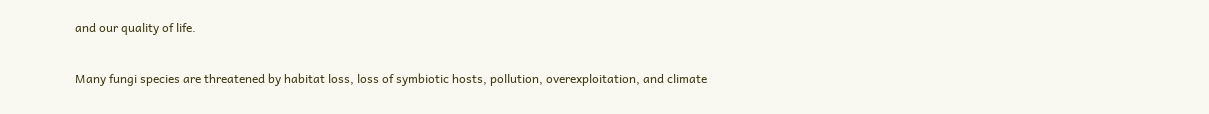and our quality of life.

Many fungi species are threatened by habitat loss, loss of symbiotic hosts, pollution, overexploitation, and climate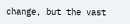change, but the vast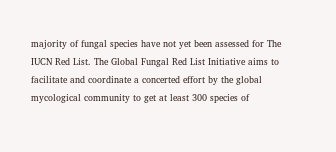majority of fungal species have not yet been assessed for The IUCN Red List. The Global Fungal Red List Initiative aims to facilitate and coordinate a concerted effort by the global mycological community to get at least 300 species of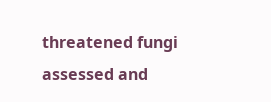threatened fungi assessed and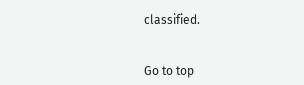classified.


Go to top